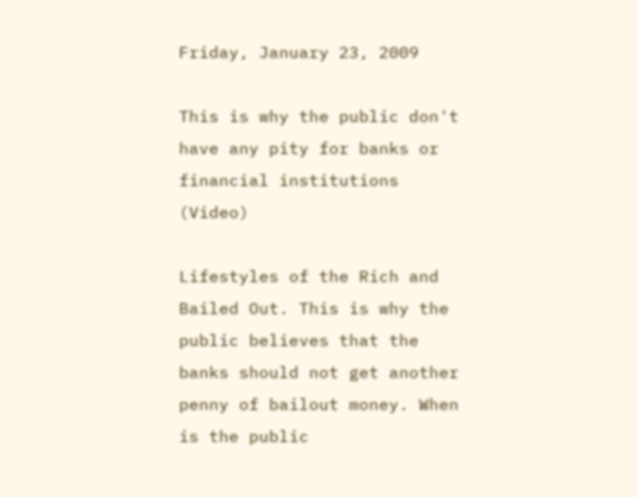Friday, January 23, 2009

This is why the public don't have any pity for banks or financial institutions (Video)

Lifestyles of the Rich and Bailed Out. This is why the public believes that the banks should not get another penny of bailout money. When is the public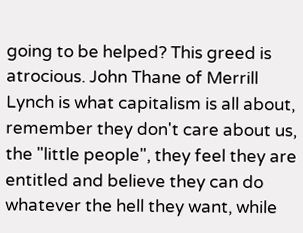going to be helped? This greed is atrocious. John Thane of Merrill Lynch is what capitalism is all about, remember they don't care about us, the "little people", they feel they are entitled and believe they can do whatever the hell they want, while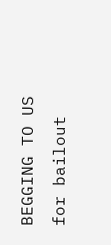BEGGING TO US for bailout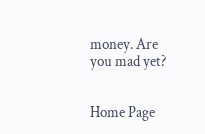money. Are you mad yet?


Home Page